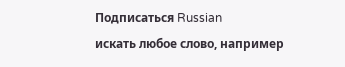Подписаться Russian
искать любое слово, например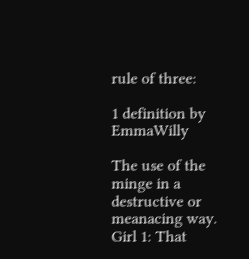rule of three:

1 definition by EmmaWilly

The use of the minge in a destructive or meanacing way.
Girl 1: That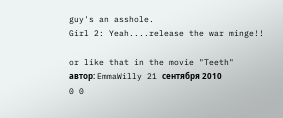guy's an asshole.
Girl 2: Yeah....release the war minge!!

or like that in the movie "Teeth"
автор: EmmaWilly 21 сентября 2010
0 0